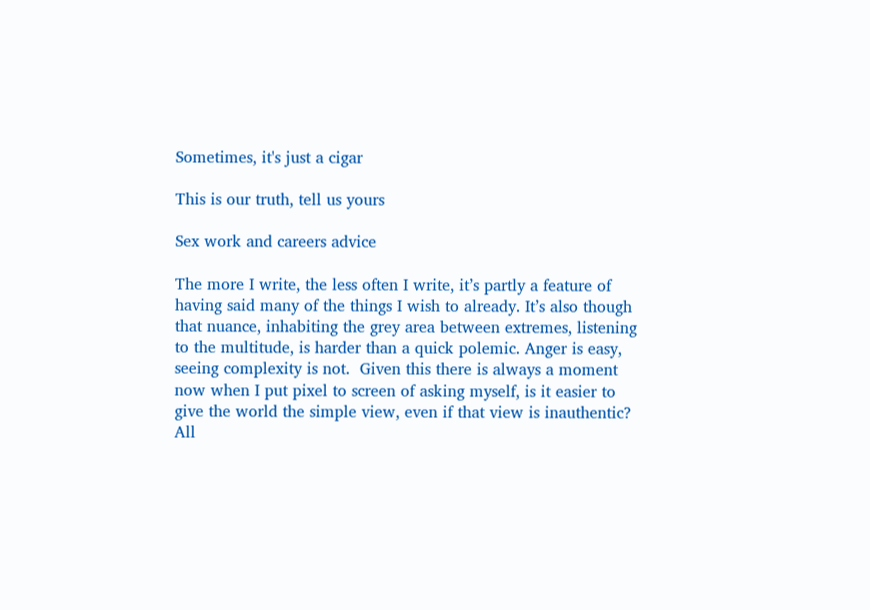Sometimes, it's just a cigar

This is our truth, tell us yours

Sex work and careers advice

The more I write, the less often I write, it’s partly a feature of having said many of the things I wish to already. It’s also though that nuance, inhabiting the grey area between extremes, listening to the multitude, is harder than a quick polemic. Anger is easy, seeing complexity is not.  Given this there is always a moment now when I put pixel to screen of asking myself, is it easier to give the world the simple view, even if that view is inauthentic? All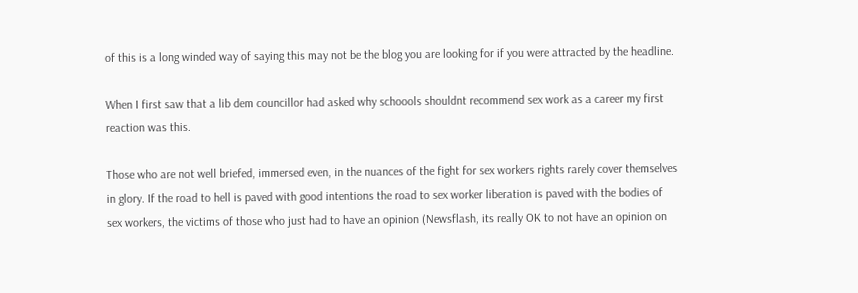of this is a long winded way of saying this may not be the blog you are looking for if you were attracted by the headline.

When I first saw that a lib dem councillor had asked why schoools shouldnt recommend sex work as a career my first reaction was this.

Those who are not well briefed, immersed even, in the nuances of the fight for sex workers rights rarely cover themselves in glory. If the road to hell is paved with good intentions the road to sex worker liberation is paved with the bodies of sex workers, the victims of those who just had to have an opinion (Newsflash, its really OK to not have an opinion on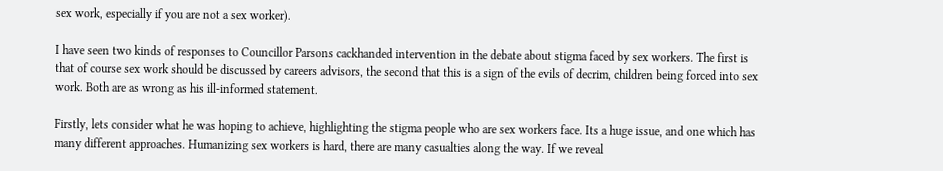sex work, especially if you are not a sex worker).

I have seen two kinds of responses to Councillor Parsons cackhanded intervention in the debate about stigma faced by sex workers. The first is that of course sex work should be discussed by careers advisors, the second that this is a sign of the evils of decrim, children being forced into sex work. Both are as wrong as his ill-informed statement.

Firstly, lets consider what he was hoping to achieve, highlighting the stigma people who are sex workers face. Its a huge issue, and one which has many different approaches. Humanizing sex workers is hard, there are many casualties along the way. If we reveal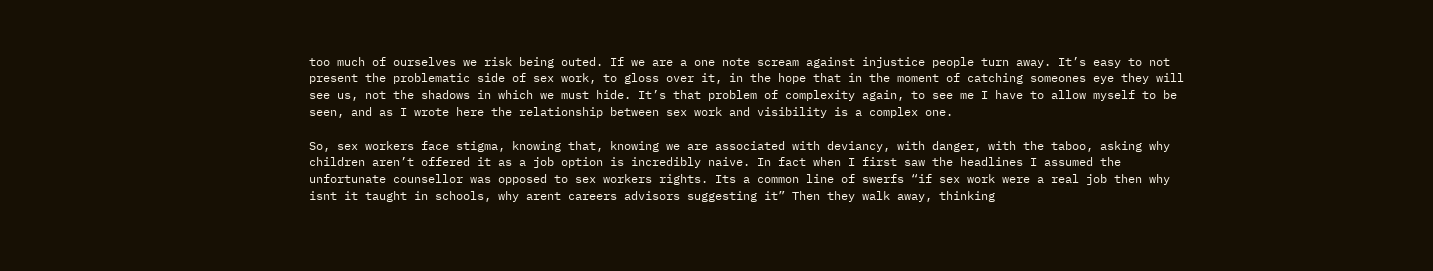too much of ourselves we risk being outed. If we are a one note scream against injustice people turn away. It’s easy to not present the problematic side of sex work, to gloss over it, in the hope that in the moment of catching someones eye they will see us, not the shadows in which we must hide. It’s that problem of complexity again, to see me I have to allow myself to be seen, and as I wrote here the relationship between sex work and visibility is a complex one.

So, sex workers face stigma, knowing that, knowing we are associated with deviancy, with danger, with the taboo, asking why children aren’t offered it as a job option is incredibly naive. In fact when I first saw the headlines I assumed the unfortunate counsellor was opposed to sex workers rights. Its a common line of swerfs “if sex work were a real job then why isnt it taught in schools, why arent careers advisors suggesting it” Then they walk away, thinking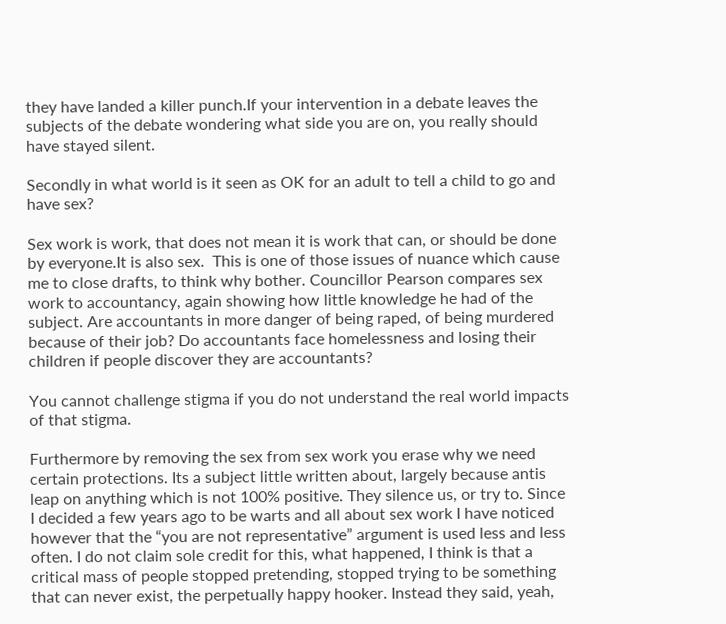they have landed a killer punch.If your intervention in a debate leaves the subjects of the debate wondering what side you are on, you really should have stayed silent.

Secondly in what world is it seen as OK for an adult to tell a child to go and have sex?

Sex work is work, that does not mean it is work that can, or should be done by everyone.It is also sex.  This is one of those issues of nuance which cause me to close drafts, to think why bother. Councillor Pearson compares sex work to accountancy, again showing how little knowledge he had of the subject. Are accountants in more danger of being raped, of being murdered because of their job? Do accountants face homelessness and losing their children if people discover they are accountants?

You cannot challenge stigma if you do not understand the real world impacts of that stigma.

Furthermore by removing the sex from sex work you erase why we need certain protections. Its a subject little written about, largely because antis leap on anything which is not 100% positive. They silence us, or try to. Since I decided a few years ago to be warts and all about sex work I have noticed however that the “you are not representative” argument is used less and less often. I do not claim sole credit for this, what happened, I think is that a critical mass of people stopped pretending, stopped trying to be something that can never exist, the perpetually happy hooker. Instead they said, yeah,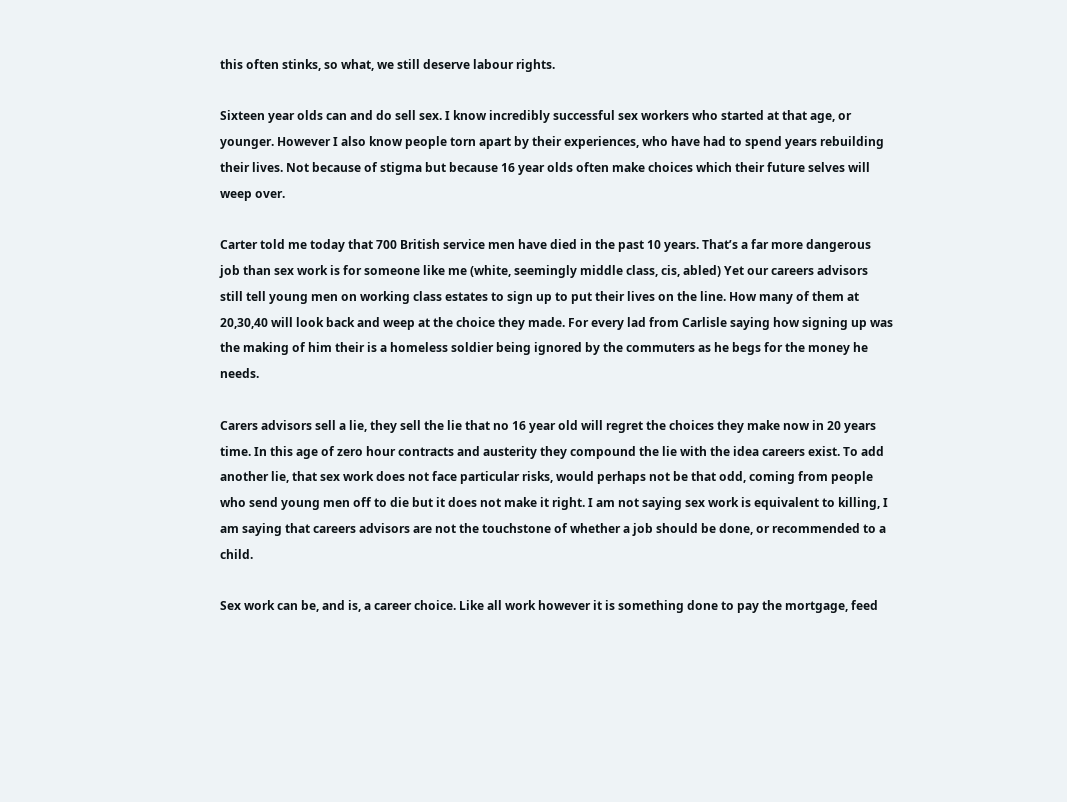this often stinks, so what, we still deserve labour rights.

Sixteen year olds can and do sell sex. I know incredibly successful sex workers who started at that age, or younger. However I also know people torn apart by their experiences, who have had to spend years rebuilding their lives. Not because of stigma but because 16 year olds often make choices which their future selves will weep over.

Carter told me today that 700 British service men have died in the past 10 years. That’s a far more dangerous job than sex work is for someone like me (white, seemingly middle class, cis, abled) Yet our careers advisors still tell young men on working class estates to sign up to put their lives on the line. How many of them at 20,30,40 will look back and weep at the choice they made. For every lad from Carlisle saying how signing up was the making of him their is a homeless soldier being ignored by the commuters as he begs for the money he needs.

Carers advisors sell a lie, they sell the lie that no 16 year old will regret the choices they make now in 20 years time. In this age of zero hour contracts and austerity they compound the lie with the idea careers exist. To add another lie, that sex work does not face particular risks, would perhaps not be that odd, coming from people who send young men off to die but it does not make it right. I am not saying sex work is equivalent to killing, I am saying that careers advisors are not the touchstone of whether a job should be done, or recommended to a child.

Sex work can be, and is, a career choice. Like all work however it is something done to pay the mortgage, feed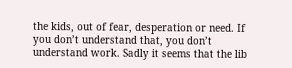the kids, out of fear, desperation or need. If you don’t understand that, you don’t understand work. Sadly it seems that the lib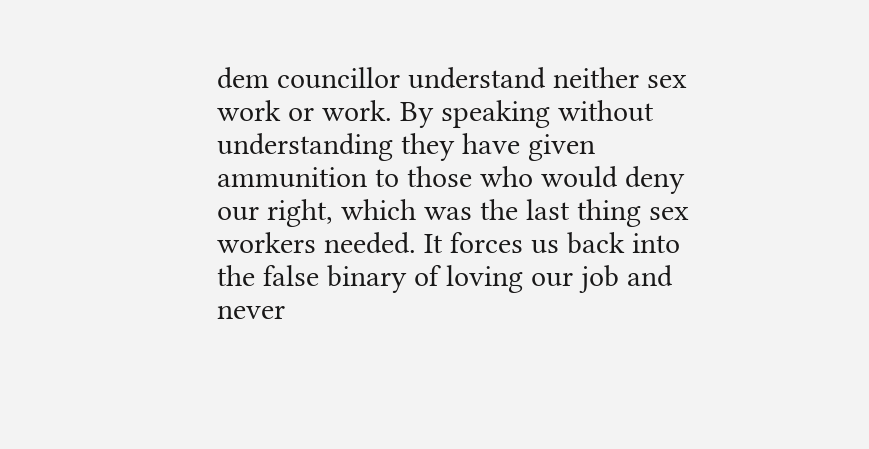dem councillor understand neither sex work or work. By speaking without understanding they have given ammunition to those who would deny our right, which was the last thing sex workers needed. It forces us back into the false binary of loving our job and never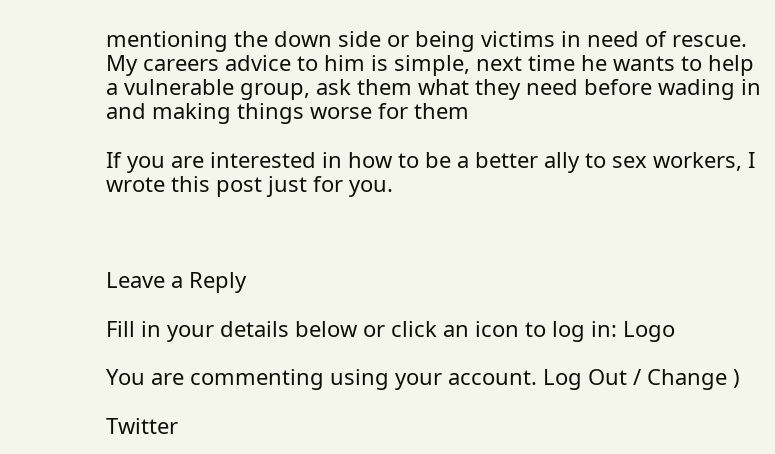mentioning the down side or being victims in need of rescue. My careers advice to him is simple, next time he wants to help a vulnerable group, ask them what they need before wading in and making things worse for them

If you are interested in how to be a better ally to sex workers, I wrote this post just for you.



Leave a Reply

Fill in your details below or click an icon to log in: Logo

You are commenting using your account. Log Out / Change )

Twitter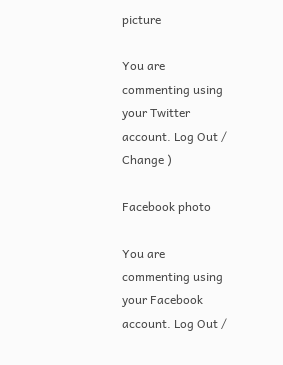picture

You are commenting using your Twitter account. Log Out / Change )

Facebook photo

You are commenting using your Facebook account. Log Out /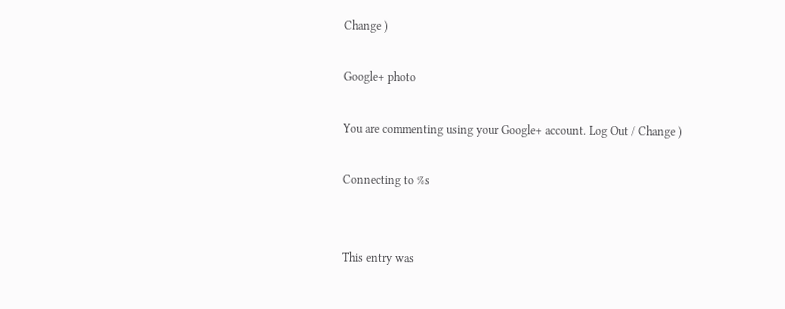Change )

Google+ photo

You are commenting using your Google+ account. Log Out / Change )

Connecting to %s


This entry was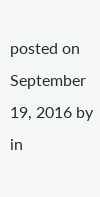posted on September 19, 2016 by in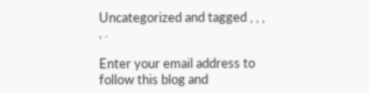Uncategorized and tagged , , , , .

Enter your email address to follow this blog and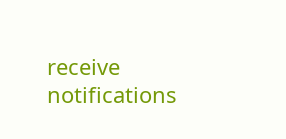receive notifications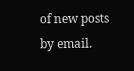of new posts by email.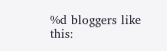%d bloggers like this: